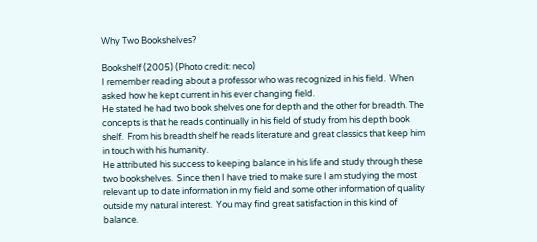Why Two Bookshelves?

Bookshelf (2005) (Photo credit: neco)
I remember reading about a professor who was recognized in his field.  When asked how he kept current in his ever changing field.
He stated he had two book shelves one for depth and the other for breadth. The concepts is that he reads continually in his field of study from his depth book shelf.  From his breadth shelf he reads literature and great classics that keep him in touch with his humanity.
He attributed his success to keeping balance in his life and study through these two bookshelves.  Since then I have tried to make sure I am studying the most relevant up to date information in my field and some other information of quality outside my natural interest.  You may find great satisfaction in this kind of balance.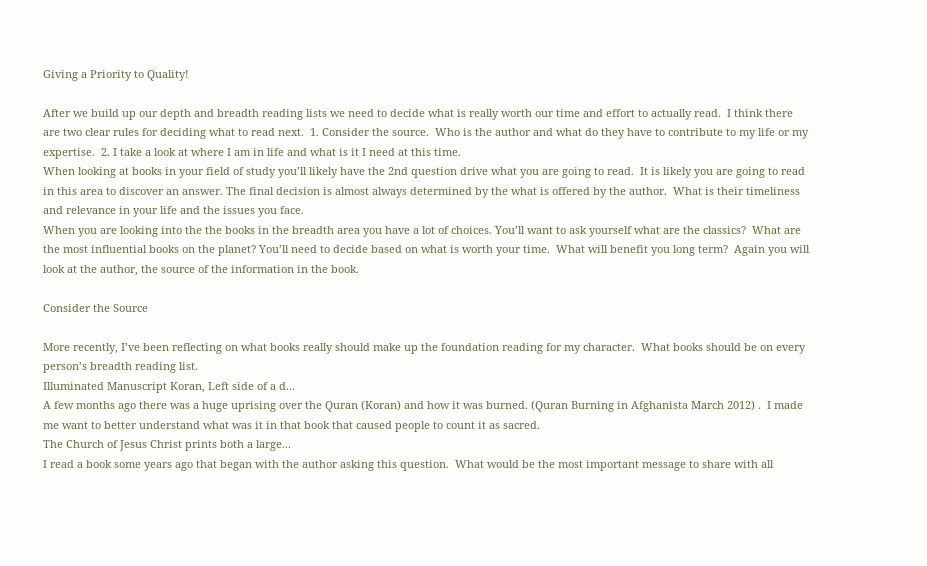Giving a Priority to Quality!

After we build up our depth and breadth reading lists we need to decide what is really worth our time and effort to actually read.  I think there are two clear rules for deciding what to read next.  1. Consider the source.  Who is the author and what do they have to contribute to my life or my expertise.  2. I take a look at where I am in life and what is it I need at this time.
When looking at books in your field of study you’ll likely have the 2nd question drive what you are going to read.  It is likely you are going to read in this area to discover an answer. The final decision is almost always determined by the what is offered by the author.  What is their timeliness and relevance in your life and the issues you face.
When you are looking into the the books in the breadth area you have a lot of choices. You’ll want to ask yourself what are the classics?  What are the most influential books on the planet? You’ll need to decide based on what is worth your time.  What will benefit you long term?  Again you will look at the author, the source of the information in the book.

Consider the Source

More recently, I’ve been reflecting on what books really should make up the foundation reading for my character.  What books should be on every person’s breadth reading list.
Illuminated Manuscript Koran, Left side of a d...
A few months ago there was a huge uprising over the Quran (Koran) and how it was burned. (Quran Burning in Afghanista March 2012) .  I made me want to better understand what was it in that book that caused people to count it as sacred.
The Church of Jesus Christ prints both a large...
I read a book some years ago that began with the author asking this question.  What would be the most important message to share with all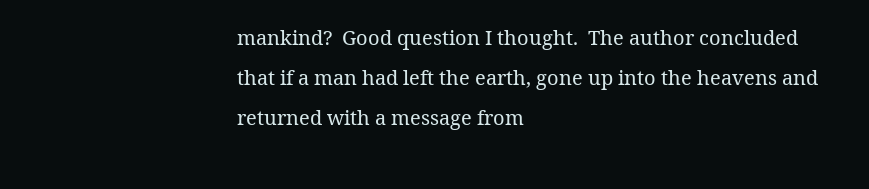mankind?  Good question I thought.  The author concluded that if a man had left the earth, gone up into the heavens and returned with a message from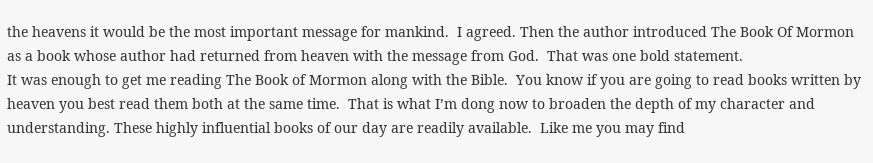the heavens it would be the most important message for mankind.  I agreed. Then the author introduced The Book Of Mormon as a book whose author had returned from heaven with the message from God.  That was one bold statement.
It was enough to get me reading The Book of Mormon along with the Bible.  You know if you are going to read books written by heaven you best read them both at the same time.  That is what I’m dong now to broaden the depth of my character and understanding. These highly influential books of our day are readily available.  Like me you may find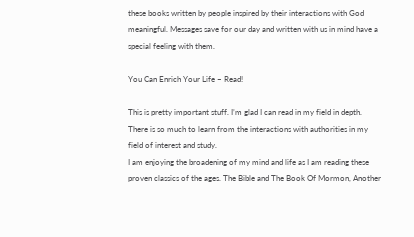these books written by people inspired by their interactions with God meaningful. Messages save for our day and written with us in mind have a special feeling with them.

You Can Enrich Your Life – Read!

This is pretty important stuff. I’m glad I can read in my field in depth. There is so much to learn from the interactions with authorities in my field of interest and study.
I am enjoying the broadening of my mind and life as I am reading these proven classics of the ages. The Bible and The Book Of Mormon, Another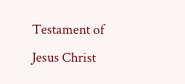Testament of Jesus Christ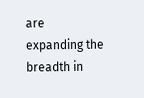are expanding the breadth in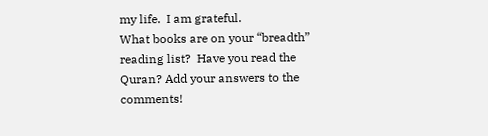my life.  I am grateful.
What books are on your “breadth” reading list?  Have you read the Quran? Add your answers to the comments!